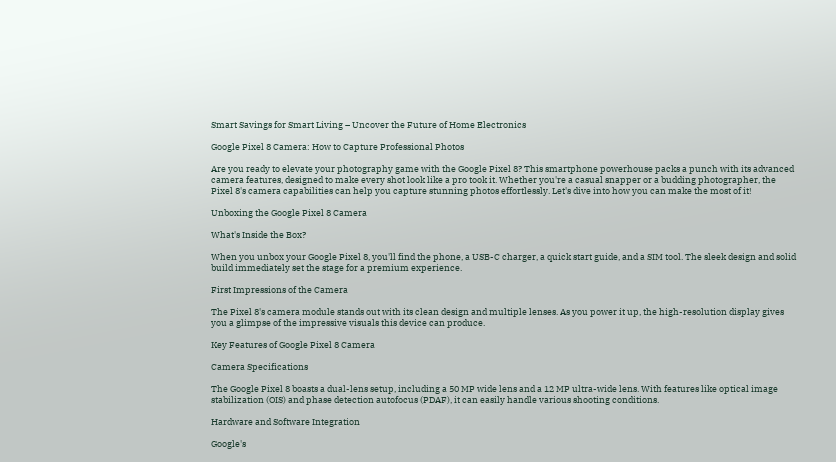Smart Savings for Smart Living – Uncover the Future of Home Electronics

Google Pixel 8 Camera: How to Capture Professional Photos

Are you ready to elevate your photography game with the Google Pixel 8? This smartphone powerhouse packs a punch with its advanced camera features, designed to make every shot look like a pro took it. Whether you're a casual snapper or a budding photographer, the Pixel 8's camera capabilities can help you capture stunning photos effortlessly. Let's dive into how you can make the most of it!

Unboxing the Google Pixel 8 Camera

What's Inside the Box?

When you unbox your Google Pixel 8, you'll find the phone, a USB-C charger, a quick start guide, and a SIM tool. The sleek design and solid build immediately set the stage for a premium experience.

First Impressions of the Camera

The Pixel 8's camera module stands out with its clean design and multiple lenses. As you power it up, the high-resolution display gives you a glimpse of the impressive visuals this device can produce.

Key Features of Google Pixel 8 Camera

Camera Specifications

The Google Pixel 8 boasts a dual-lens setup, including a 50 MP wide lens and a 12 MP ultra-wide lens. With features like optical image stabilization (OIS) and phase detection autofocus (PDAF), it can easily handle various shooting conditions.

Hardware and Software Integration

Google's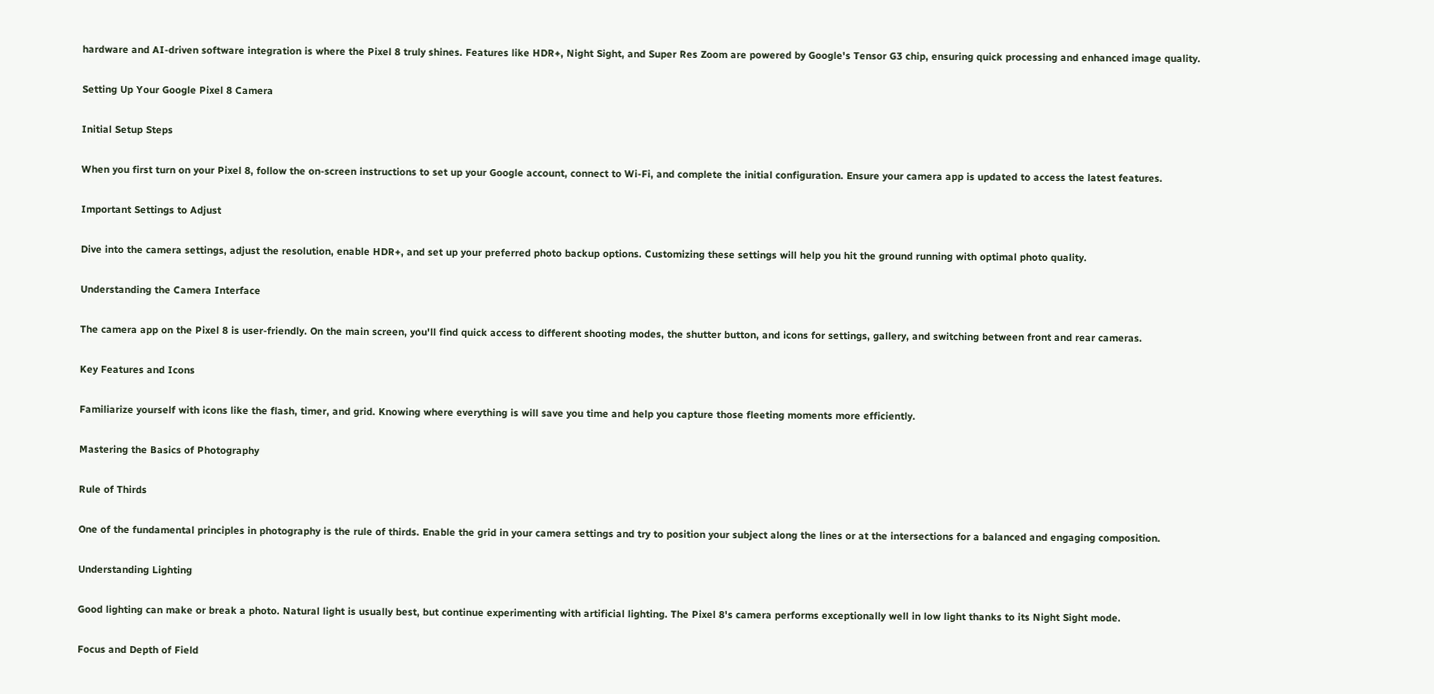hardware and AI-driven software integration is where the Pixel 8 truly shines. Features like HDR+, Night Sight, and Super Res Zoom are powered by Google's Tensor G3 chip, ensuring quick processing and enhanced image quality.

Setting Up Your Google Pixel 8 Camera

Initial Setup Steps

When you first turn on your Pixel 8, follow the on-screen instructions to set up your Google account, connect to Wi-Fi, and complete the initial configuration. Ensure your camera app is updated to access the latest features.

Important Settings to Adjust

Dive into the camera settings, adjust the resolution, enable HDR+, and set up your preferred photo backup options. Customizing these settings will help you hit the ground running with optimal photo quality.

Understanding the Camera Interface

The camera app on the Pixel 8 is user-friendly. On the main screen, you'll find quick access to different shooting modes, the shutter button, and icons for settings, gallery, and switching between front and rear cameras.

Key Features and Icons

Familiarize yourself with icons like the flash, timer, and grid. Knowing where everything is will save you time and help you capture those fleeting moments more efficiently.

Mastering the Basics of Photography

Rule of Thirds

One of the fundamental principles in photography is the rule of thirds. Enable the grid in your camera settings and try to position your subject along the lines or at the intersections for a balanced and engaging composition.

Understanding Lighting

Good lighting can make or break a photo. Natural light is usually best, but continue experimenting with artificial lighting. The Pixel 8's camera performs exceptionally well in low light thanks to its Night Sight mode.

Focus and Depth of Field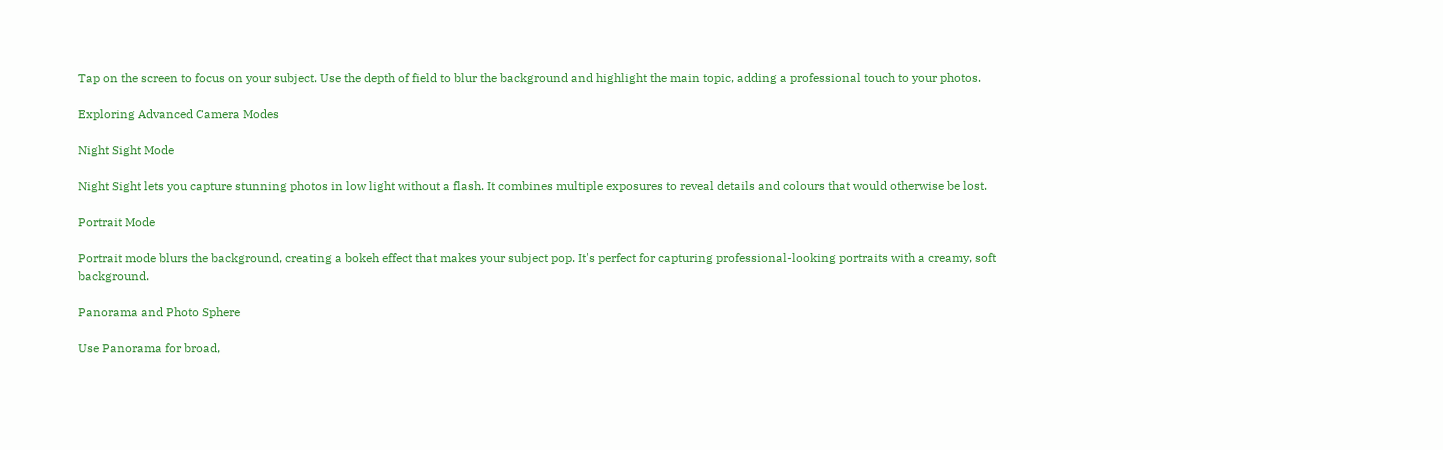Tap on the screen to focus on your subject. Use the depth of field to blur the background and highlight the main topic, adding a professional touch to your photos.

Exploring Advanced Camera Modes

Night Sight Mode

Night Sight lets you capture stunning photos in low light without a flash. It combines multiple exposures to reveal details and colours that would otherwise be lost.

Portrait Mode

Portrait mode blurs the background, creating a bokeh effect that makes your subject pop. It's perfect for capturing professional-looking portraits with a creamy, soft background.

Panorama and Photo Sphere

Use Panorama for broad,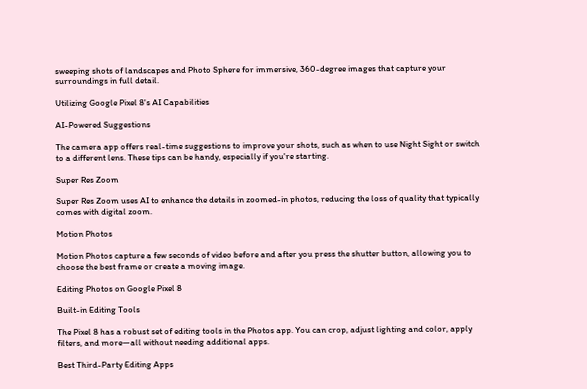sweeping shots of landscapes and Photo Sphere for immersive, 360-degree images that capture your surroundings in full detail.

Utilizing Google Pixel 8's AI Capabilities

AI-Powered Suggestions

The camera app offers real-time suggestions to improve your shots, such as when to use Night Sight or switch to a different lens. These tips can be handy, especially if you're starting.

Super Res Zoom

Super Res Zoom uses AI to enhance the details in zoomed-in photos, reducing the loss of quality that typically comes with digital zoom.

Motion Photos

Motion Photos capture a few seconds of video before and after you press the shutter button, allowing you to choose the best frame or create a moving image.

Editing Photos on Google Pixel 8

Built-in Editing Tools

The Pixel 8 has a robust set of editing tools in the Photos app. You can crop, adjust lighting and color, apply filters, and more—all without needing additional apps.

Best Third-Party Editing Apps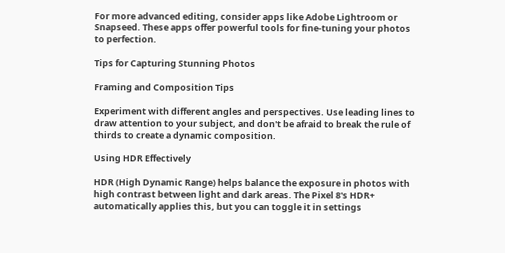For more advanced editing, consider apps like Adobe Lightroom or Snapseed. These apps offer powerful tools for fine-tuning your photos to perfection.

Tips for Capturing Stunning Photos

Framing and Composition Tips

Experiment with different angles and perspectives. Use leading lines to draw attention to your subject, and don't be afraid to break the rule of thirds to create a dynamic composition.

Using HDR Effectively

HDR (High Dynamic Range) helps balance the exposure in photos with high contrast between light and dark areas. The Pixel 8's HDR+ automatically applies this, but you can toggle it in settings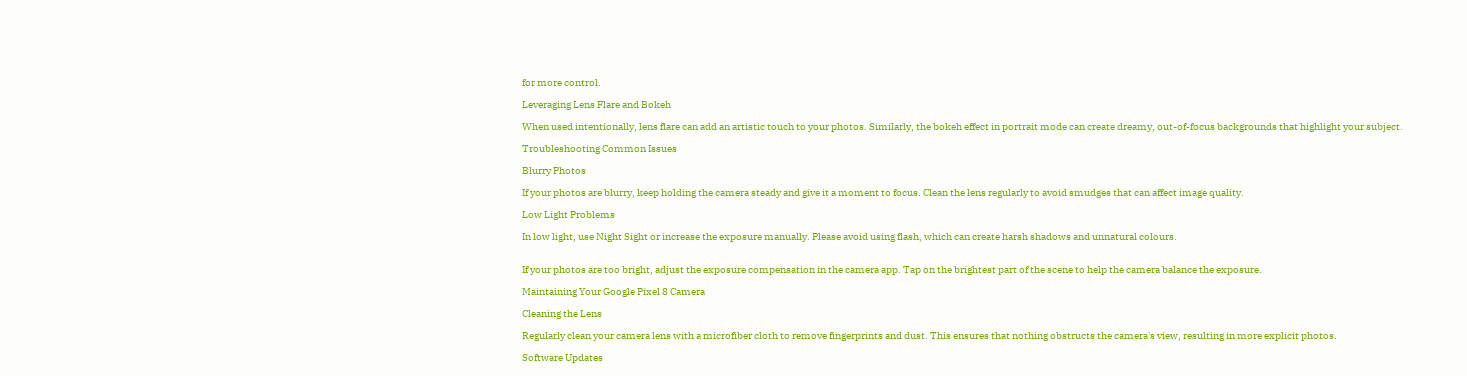for more control.

Leveraging Lens Flare and Bokeh

When used intentionally, lens flare can add an artistic touch to your photos. Similarly, the bokeh effect in portrait mode can create dreamy, out-of-focus backgrounds that highlight your subject.

Troubleshooting Common Issues

Blurry Photos

If your photos are blurry, keep holding the camera steady and give it a moment to focus. Clean the lens regularly to avoid smudges that can affect image quality.

Low Light Problems

In low light, use Night Sight or increase the exposure manually. Please avoid using flash, which can create harsh shadows and unnatural colours.


If your photos are too bright, adjust the exposure compensation in the camera app. Tap on the brightest part of the scene to help the camera balance the exposure.

Maintaining Your Google Pixel 8 Camera

Cleaning the Lens

Regularly clean your camera lens with a microfiber cloth to remove fingerprints and dust. This ensures that nothing obstructs the camera's view, resulting in more explicit photos.

Software Updates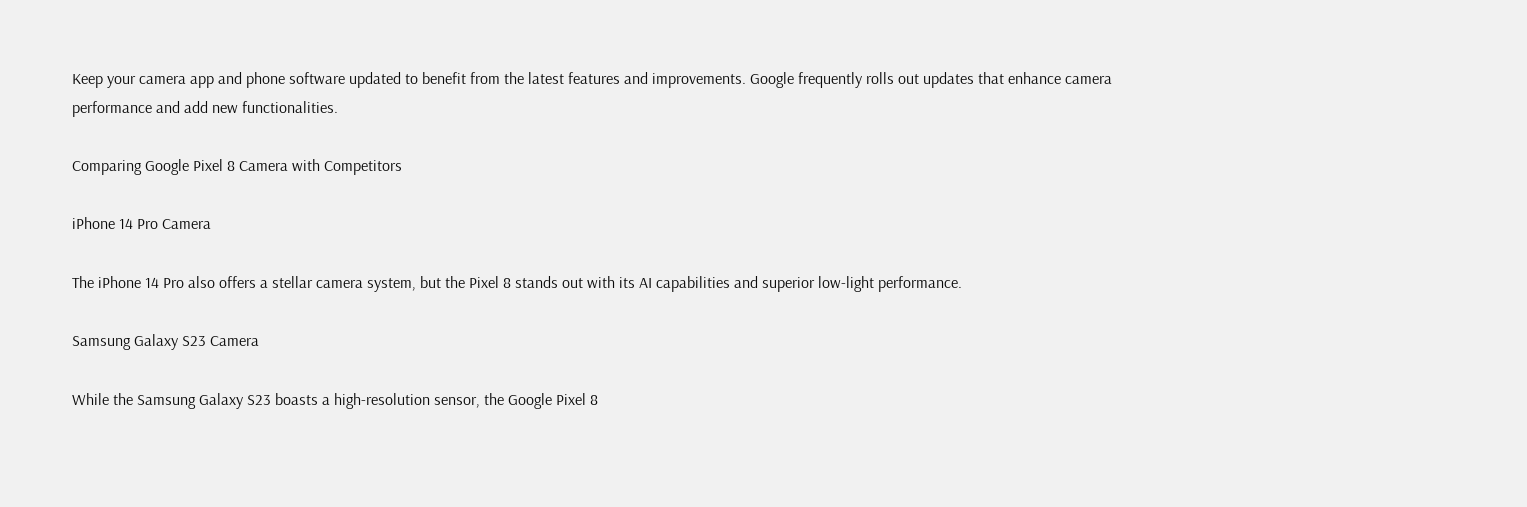Keep your camera app and phone software updated to benefit from the latest features and improvements. Google frequently rolls out updates that enhance camera performance and add new functionalities.

Comparing Google Pixel 8 Camera with Competitors

iPhone 14 Pro Camera

The iPhone 14 Pro also offers a stellar camera system, but the Pixel 8 stands out with its AI capabilities and superior low-light performance.

Samsung Galaxy S23 Camera

While the Samsung Galaxy S23 boasts a high-resolution sensor, the Google Pixel 8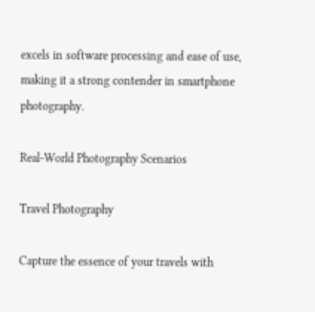excels in software processing and ease of use, making it a strong contender in smartphone photography.

Real-World Photography Scenarios

Travel Photography

Capture the essence of your travels with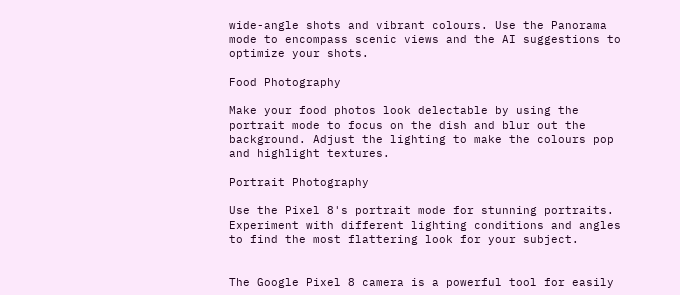wide-angle shots and vibrant colours. Use the Panorama mode to encompass scenic views and the AI suggestions to optimize your shots.

Food Photography

Make your food photos look delectable by using the portrait mode to focus on the dish and blur out the background. Adjust the lighting to make the colours pop and highlight textures.

Portrait Photography

Use the Pixel 8's portrait mode for stunning portraits. Experiment with different lighting conditions and angles to find the most flattering look for your subject.


The Google Pixel 8 camera is a powerful tool for easily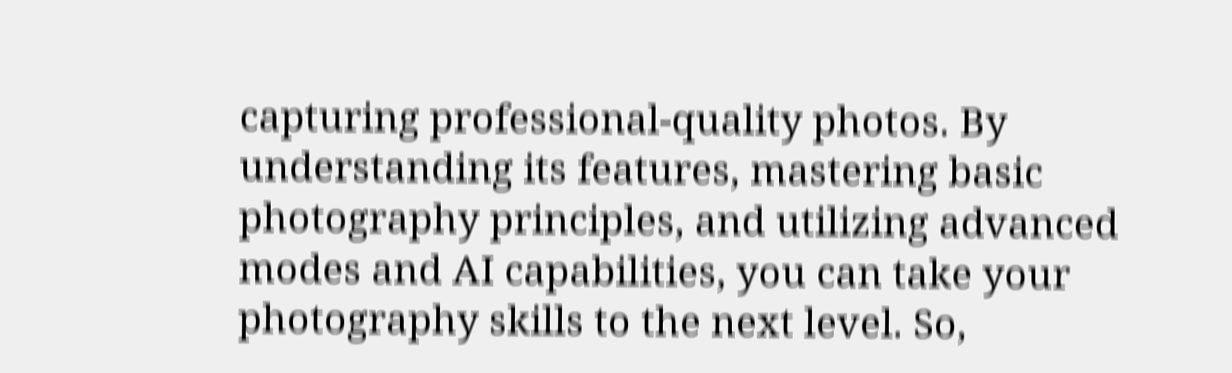capturing professional-quality photos. By understanding its features, mastering basic photography principles, and utilizing advanced modes and AI capabilities, you can take your photography skills to the next level. So,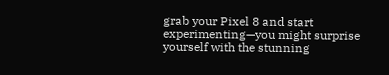grab your Pixel 8 and start experimenting—you might surprise yourself with the stunning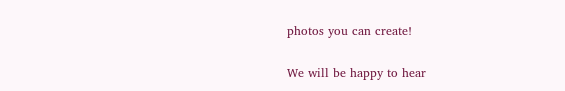photos you can create!

We will be happy to hear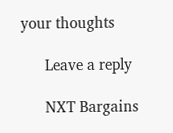your thoughts

      Leave a reply

      NXT Bargains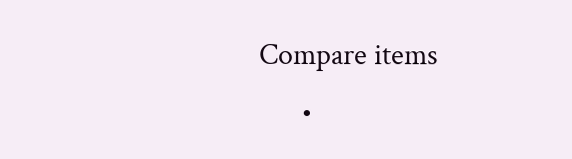Compare items
      •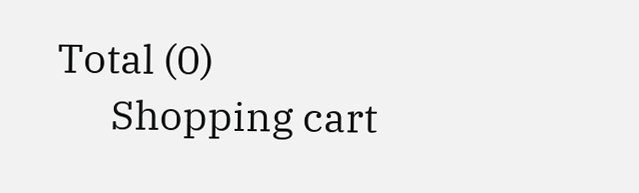Total (0)
      Shopping cart